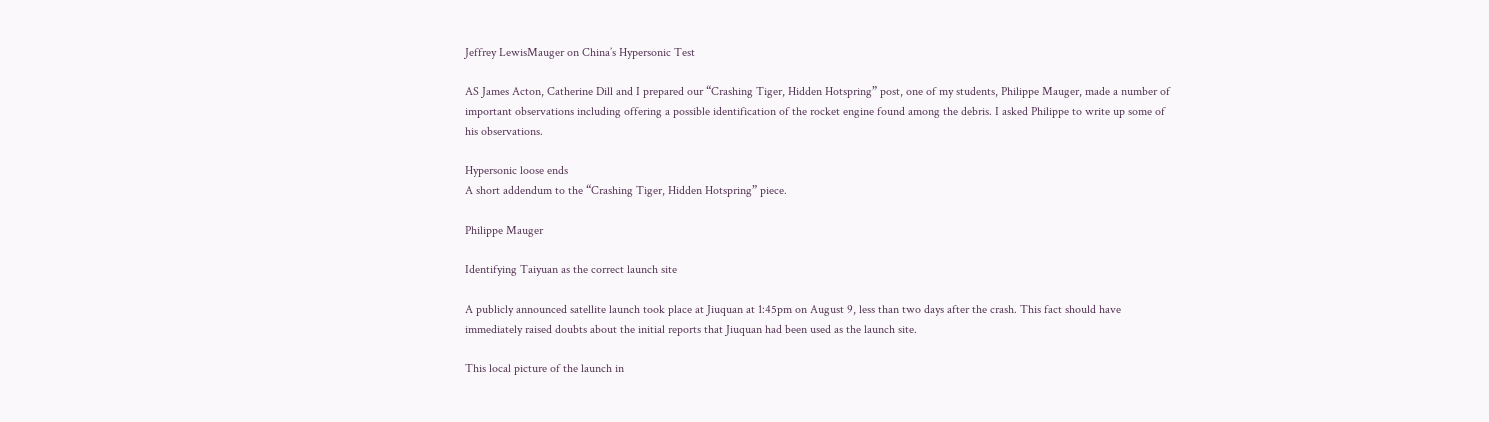Jeffrey LewisMauger on China’s Hypersonic Test

AS James Acton, Catherine Dill and I prepared our “Crashing Tiger, Hidden Hotspring” post, one of my students, Philippe Mauger, made a number of important observations including offering a possible identification of the rocket engine found among the debris. I asked Philippe to write up some of his observations.

Hypersonic loose ends
A short addendum to the “Crashing Tiger, Hidden Hotspring” piece.

Philippe Mauger

Identifying Taiyuan as the correct launch site

A publicly announced satellite launch took place at Jiuquan at 1:45pm on August 9, less than two days after the crash. This fact should have immediately raised doubts about the initial reports that Jiuquan had been used as the launch site.

This local picture of the launch in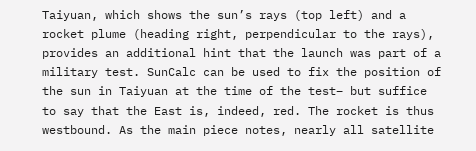Taiyuan, which shows the sun’s rays (top left) and a rocket plume (heading right, perpendicular to the rays), provides an additional hint that the launch was part of a military test. SunCalc can be used to fix the position of the sun in Taiyuan at the time of the test– but suffice to say that the East is, indeed, red. The rocket is thus westbound. As the main piece notes, nearly all satellite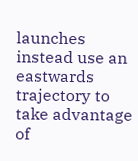launches instead use an eastwards trajectory to take advantage of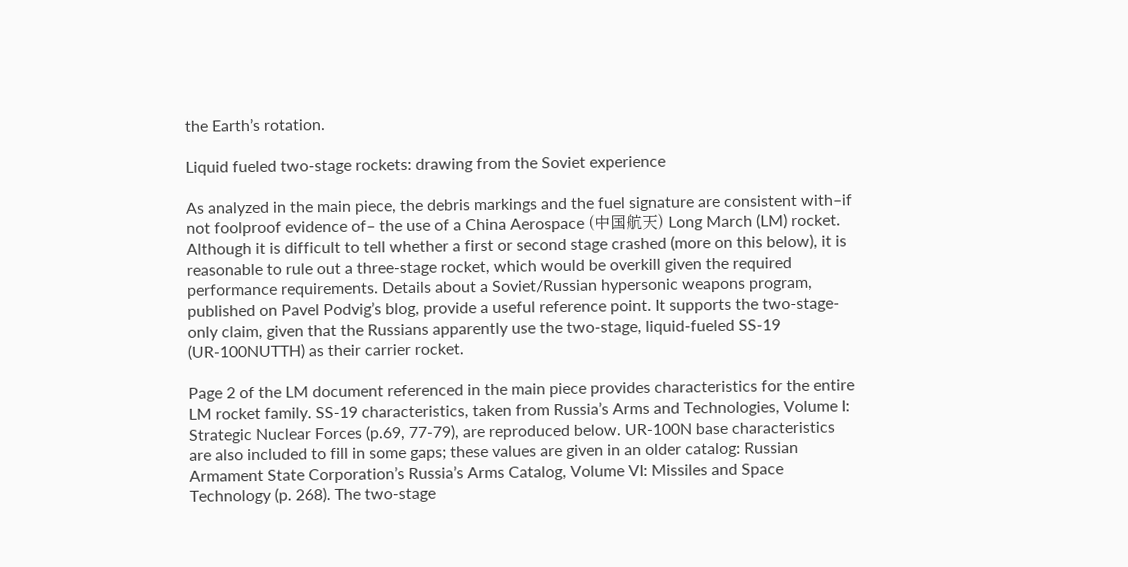the Earth’s rotation.

Liquid fueled two-stage rockets: drawing from the Soviet experience

As analyzed in the main piece, the debris markings and the fuel signature are consistent with–if not foolproof evidence of– the use of a China Aerospace (中国航天) Long March (LM) rocket. Although it is difficult to tell whether a first or second stage crashed (more on this below), it is reasonable to rule out a three-stage rocket, which would be overkill given the required performance requirements. Details about a Soviet/Russian hypersonic weapons program, published on Pavel Podvig’s blog, provide a useful reference point. It supports the two-stage-only claim, given that the Russians apparently use the two-stage, liquid-fueled SS-19 (UR-100NUTTH) as their carrier rocket.

Page 2 of the LM document referenced in the main piece provides characteristics for the entire LM rocket family. SS-19 characteristics, taken from Russia’s Arms and Technologies, Volume I: Strategic Nuclear Forces (p.69, 77-79), are reproduced below. UR-100N base characteristics are also included to fill in some gaps; these values are given in an older catalog: Russian Armament State Corporation’s Russia’s Arms Catalog, Volume VI: Missiles and Space Technology (p. 268). The two-stage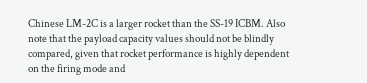Chinese LM-2C is a larger rocket than the SS-19 ICBM. Also note that the payload capacity values should not be blindly compared, given that rocket performance is highly dependent on the firing mode and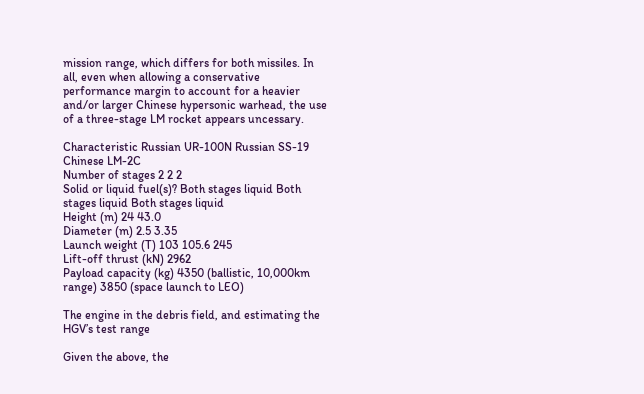mission range, which differs for both missiles. In all, even when allowing a conservative performance margin to account for a heavier and/or larger Chinese hypersonic warhead, the use of a three-stage LM rocket appears uncessary.

Characteristic Russian UR-100N Russian SS-19 Chinese LM-2C
Number of stages 2 2 2
Solid or liquid fuel(s)? Both stages liquid Both stages liquid Both stages liquid
Height (m) 24 43.0
Diameter (m) 2.5 3.35
Launch weight (T) 103 105.6 245
Lift-off thrust (kN) 2962
Payload capacity (kg) 4350 (ballistic, 10,000km range) 3850 (space launch to LEO)

The engine in the debris field, and estimating the HGV’s test range

Given the above, the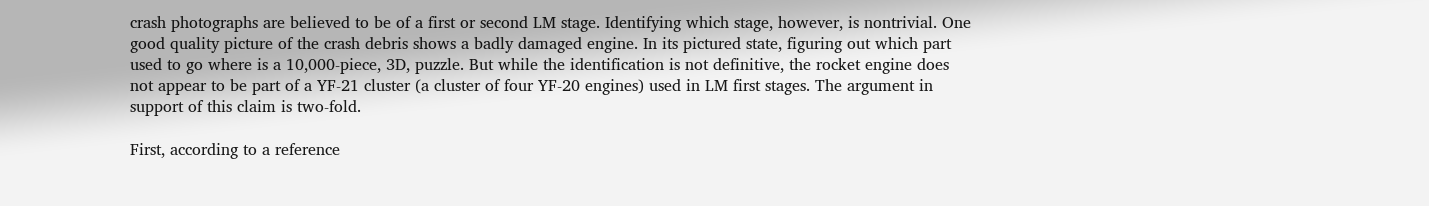crash photographs are believed to be of a first or second LM stage. Identifying which stage, however, is nontrivial. One good quality picture of the crash debris shows a badly damaged engine. In its pictured state, figuring out which part used to go where is a 10,000-piece, 3D, puzzle. But while the identification is not definitive, the rocket engine does not appear to be part of a YF-21 cluster (a cluster of four YF-20 engines) used in LM first stages. The argument in support of this claim is two-fold.

First, according to a reference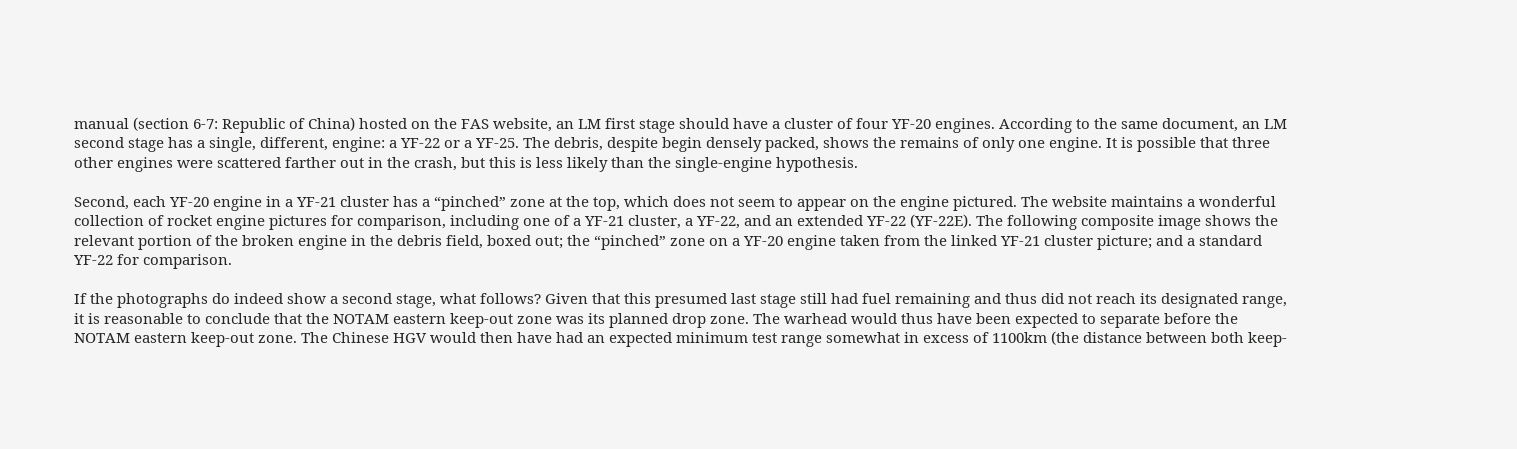manual (section 6-7: Republic of China) hosted on the FAS website, an LM first stage should have a cluster of four YF-20 engines. According to the same document, an LM second stage has a single, different, engine: a YF-22 or a YF-25. The debris, despite begin densely packed, shows the remains of only one engine. It is possible that three other engines were scattered farther out in the crash, but this is less likely than the single-engine hypothesis.

Second, each YF-20 engine in a YF-21 cluster has a “pinched” zone at the top, which does not seem to appear on the engine pictured. The website maintains a wonderful collection of rocket engine pictures for comparison, including one of a YF-21 cluster, a YF-22, and an extended YF-22 (YF-22E). The following composite image shows the relevant portion of the broken engine in the debris field, boxed out; the “pinched” zone on a YF-20 engine taken from the linked YF-21 cluster picture; and a standard YF-22 for comparison.

If the photographs do indeed show a second stage, what follows? Given that this presumed last stage still had fuel remaining and thus did not reach its designated range, it is reasonable to conclude that the NOTAM eastern keep-out zone was its planned drop zone. The warhead would thus have been expected to separate before the NOTAM eastern keep-out zone. The Chinese HGV would then have had an expected minimum test range somewhat in excess of 1100km (the distance between both keep-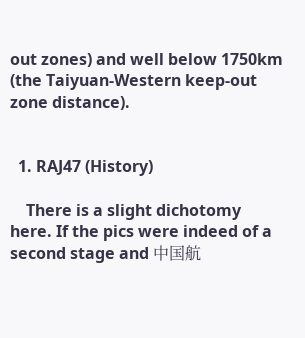out zones) and well below 1750km (the Taiyuan-Western keep-out zone distance).


  1. RAJ47 (History)

    There is a slight dichotomy here. If the pics were indeed of a second stage and 中国航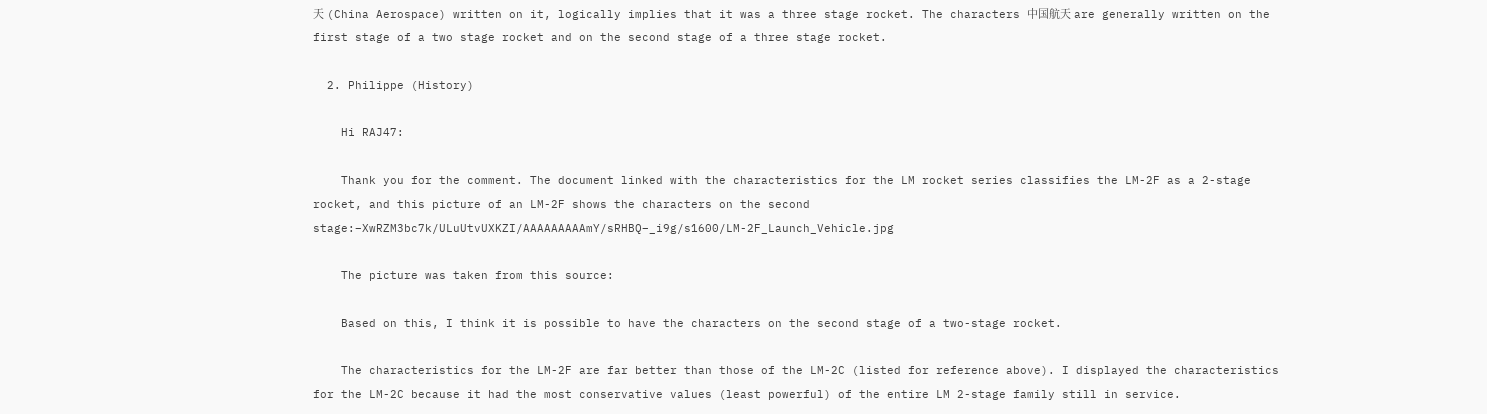天 (China Aerospace) written on it, logically implies that it was a three stage rocket. The characters 中国航天 are generally written on the first stage of a two stage rocket and on the second stage of a three stage rocket.

  2. Philippe (History)

    Hi RAJ47:

    Thank you for the comment. The document linked with the characteristics for the LM rocket series classifies the LM-2F as a 2-stage rocket, and this picture of an LM-2F shows the characters on the second stage:–XwRZM3bc7k/ULuUtvUXKZI/AAAAAAAAAmY/sRHBQ–_i9g/s1600/LM-2F_Launch_Vehicle.jpg

    The picture was taken from this source:

    Based on this, I think it is possible to have the characters on the second stage of a two-stage rocket.

    The characteristics for the LM-2F are far better than those of the LM-2C (listed for reference above). I displayed the characteristics for the LM-2C because it had the most conservative values (least powerful) of the entire LM 2-stage family still in service.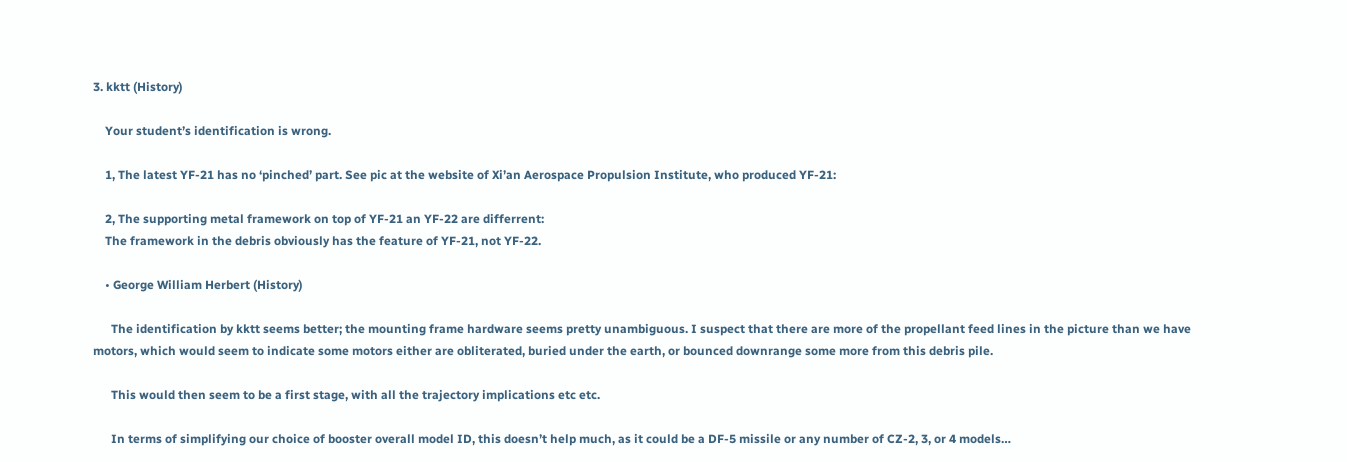3. kktt (History)

    Your student’s identification is wrong.

    1, The latest YF-21 has no ‘pinched’ part. See pic at the website of Xi’an Aerospace Propulsion Institute, who produced YF-21:

    2, The supporting metal framework on top of YF-21 an YF-22 are differrent:
    The framework in the debris obviously has the feature of YF-21, not YF-22.

    • George William Herbert (History)

      The identification by kktt seems better; the mounting frame hardware seems pretty unambiguous. I suspect that there are more of the propellant feed lines in the picture than we have motors, which would seem to indicate some motors either are obliterated, buried under the earth, or bounced downrange some more from this debris pile.

      This would then seem to be a first stage, with all the trajectory implications etc etc.

      In terms of simplifying our choice of booster overall model ID, this doesn’t help much, as it could be a DF-5 missile or any number of CZ-2, 3, or 4 models…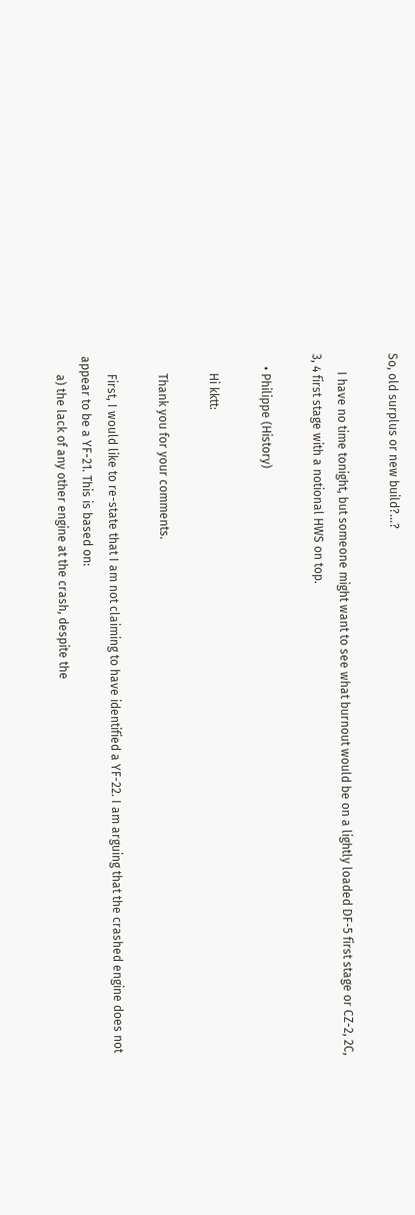So, old surplus or new build?…?

      I have no time tonight, but someone might want to see what burnout would be on a lightly loaded DF-5 first stage or CZ-2, 2C, 3, 4 first stage with a notional HWS on top.

    • Philippe (History)

      Hi kktt:

      Thank you for your comments.

      First, I would like to re-state that I am not claiming to have identified a YF-22. I am arguing that the crashed engine does not appear to be a YF-21. This is based on:
      a) the lack of any other engine at the crash, despite the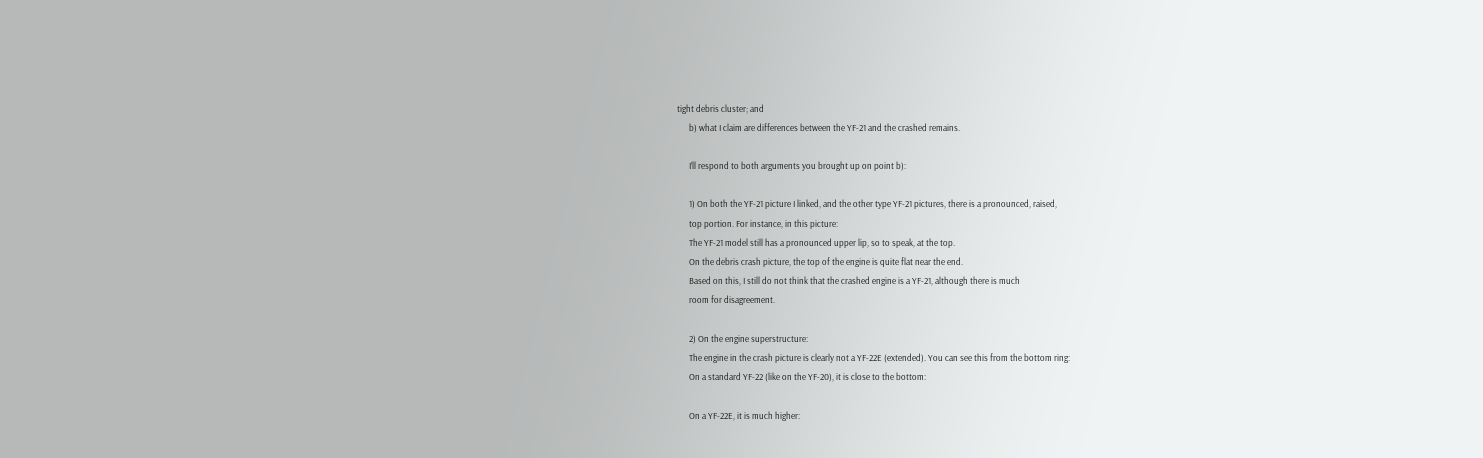tight debris cluster; and
      b) what I claim are differences between the YF-21 and the crashed remains.

      I’ll respond to both arguments you brought up on point b):

      1) On both the YF-21 picture I linked, and the other type YF-21 pictures, there is a pronounced, raised,
      top portion. For instance, in this picture:
      The YF-21 model still has a pronounced upper lip, so to speak, at the top.
      On the debris crash picture, the top of the engine is quite flat near the end.
      Based on this, I still do not think that the crashed engine is a YF-21, although there is much
      room for disagreement.

      2) On the engine superstructure:
      The engine in the crash picture is clearly not a YF-22E (extended). You can see this from the bottom ring:
      On a standard YF-22 (like on the YF-20), it is close to the bottom:

      On a YF-22E, it is much higher: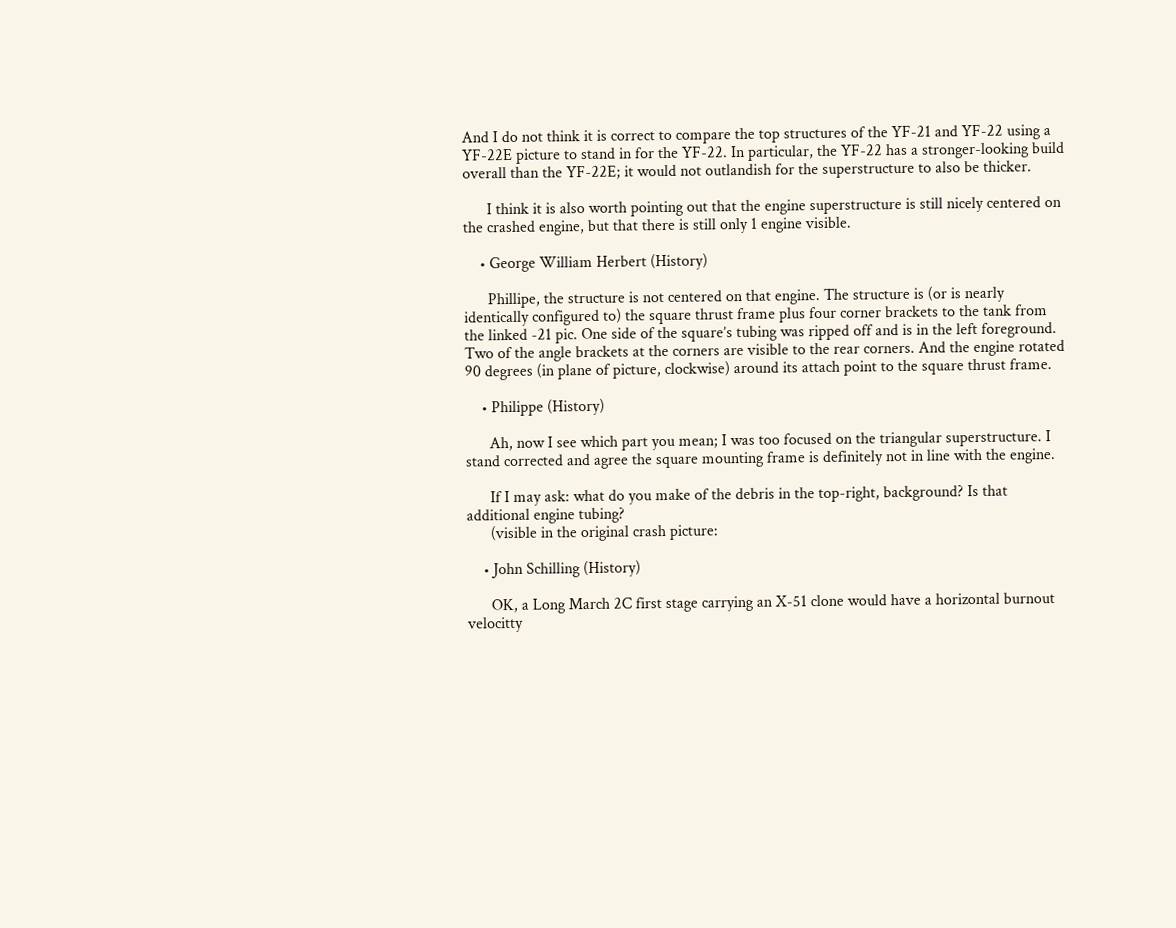And I do not think it is correct to compare the top structures of the YF-21 and YF-22 using a YF-22E picture to stand in for the YF-22. In particular, the YF-22 has a stronger-looking build overall than the YF-22E; it would not outlandish for the superstructure to also be thicker.

      I think it is also worth pointing out that the engine superstructure is still nicely centered on the crashed engine, but that there is still only 1 engine visible.

    • George William Herbert (History)

      Phillipe, the structure is not centered on that engine. The structure is (or is nearly identically configured to) the square thrust frame plus four corner brackets to the tank from the linked -21 pic. One side of the square’s tubing was ripped off and is in the left foreground. Two of the angle brackets at the corners are visible to the rear corners. And the engine rotated 90 degrees (in plane of picture, clockwise) around its attach point to the square thrust frame.

    • Philippe (History)

      Ah, now I see which part you mean; I was too focused on the triangular superstructure. I stand corrected and agree the square mounting frame is definitely not in line with the engine.

      If I may ask: what do you make of the debris in the top-right, background? Is that additional engine tubing?
      (visible in the original crash picture:

    • John Schilling (History)

      OK, a Long March 2C first stage carrying an X-51 clone would have a horizontal burnout velocitty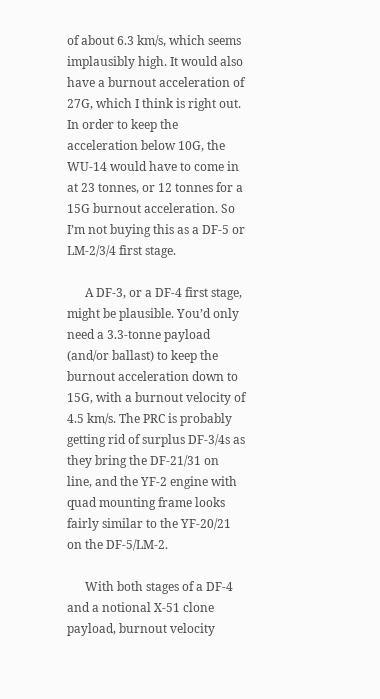of about 6.3 km/s, which seems implausibly high. It would also have a burnout acceleration of 27G, which I think is right out. In order to keep the acceleration below 10G, the WU-14 would have to come in at 23 tonnes, or 12 tonnes for a 15G burnout acceleration. So I’m not buying this as a DF-5 or LM-2/3/4 first stage.

      A DF-3, or a DF-4 first stage, might be plausible. You’d only need a 3.3-tonne payload (and/or ballast) to keep the burnout acceleration down to 15G, with a burnout velocity of 4.5 km/s. The PRC is probably getting rid of surplus DF-3/4s as they bring the DF-21/31 on line, and the YF-2 engine with quad mounting frame looks fairly similar to the YF-20/21 on the DF-5/LM-2.

      With both stages of a DF-4 and a notional X-51 clone payload, burnout velocity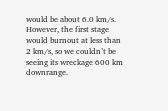would be about 6.0 km/s. However, the first stage would burnout at less than 2 km/s, so we couldn’t be seeing its wreckage 600 km downrange.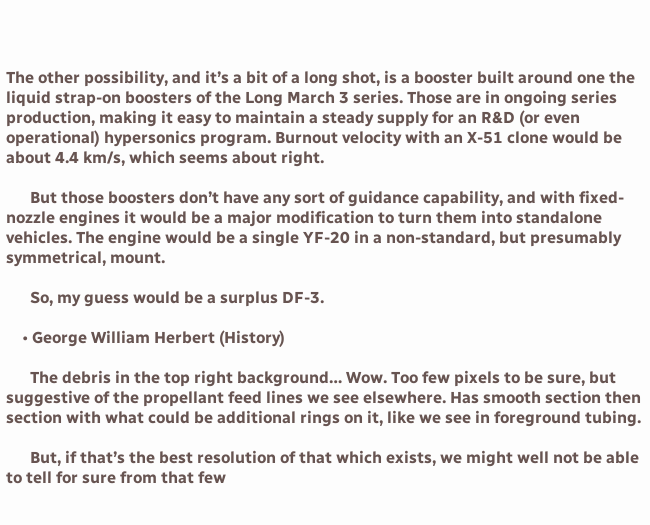The other possibility, and it’s a bit of a long shot, is a booster built around one the liquid strap-on boosters of the Long March 3 series. Those are in ongoing series production, making it easy to maintain a steady supply for an R&D (or even operational) hypersonics program. Burnout velocity with an X-51 clone would be about 4.4 km/s, which seems about right.

      But those boosters don’t have any sort of guidance capability, and with fixed-nozzle engines it would be a major modification to turn them into standalone vehicles. The engine would be a single YF-20 in a non-standard, but presumably symmetrical, mount.

      So, my guess would be a surplus DF-3.

    • George William Herbert (History)

      The debris in the top right background… Wow. Too few pixels to be sure, but suggestive of the propellant feed lines we see elsewhere. Has smooth section then section with what could be additional rings on it, like we see in foreground tubing.

      But, if that’s the best resolution of that which exists, we might well not be able to tell for sure from that few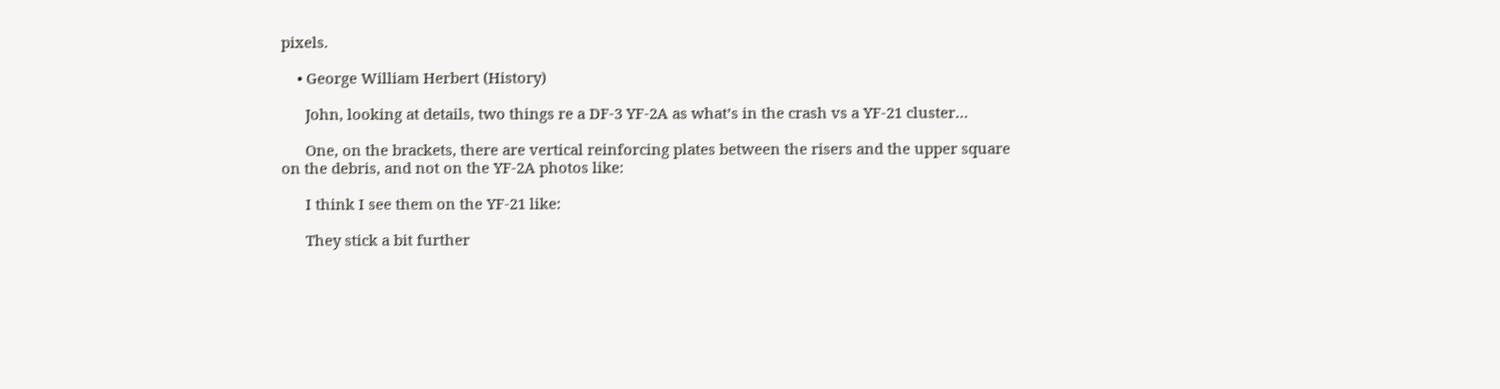pixels.

    • George William Herbert (History)

      John, looking at details, two things re a DF-3 YF-2A as what’s in the crash vs a YF-21 cluster…

      One, on the brackets, there are vertical reinforcing plates between the risers and the upper square on the debris, and not on the YF-2A photos like:

      I think I see them on the YF-21 like:

      They stick a bit further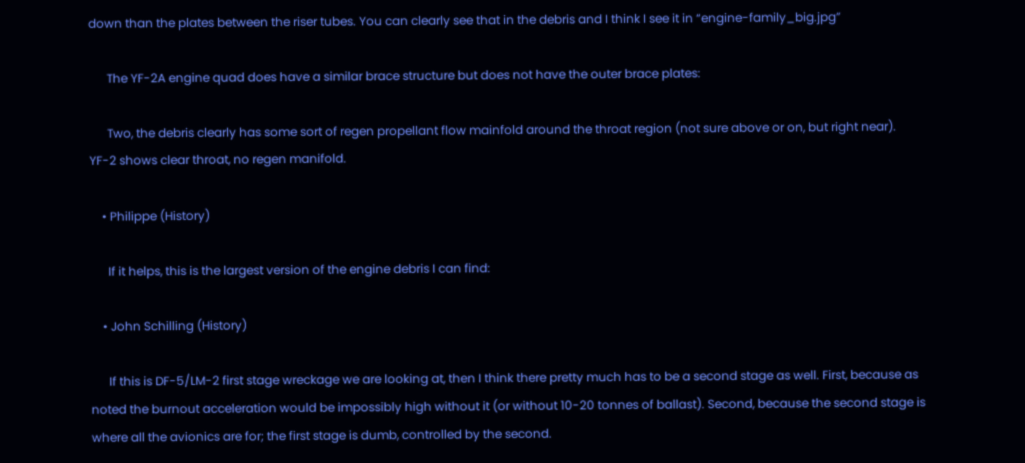down than the plates between the riser tubes. You can clearly see that in the debris and I think I see it in “engine-family_big.jpg”

      The YF-2A engine quad does have a similar brace structure but does not have the outer brace plates:

      Two, the debris clearly has some sort of regen propellant flow mainfold around the throat region (not sure above or on, but right near). YF-2 shows clear throat, no regen manifold.

    • Philippe (History)

      If it helps, this is the largest version of the engine debris I can find:

    • John Schilling (History)

      If this is DF-5/LM-2 first stage wreckage we are looking at, then I think there pretty much has to be a second stage as well. First, because as noted the burnout acceleration would be impossibly high without it (or without 10-20 tonnes of ballast). Second, because the second stage is where all the avionics are for; the first stage is dumb, controlled by the second.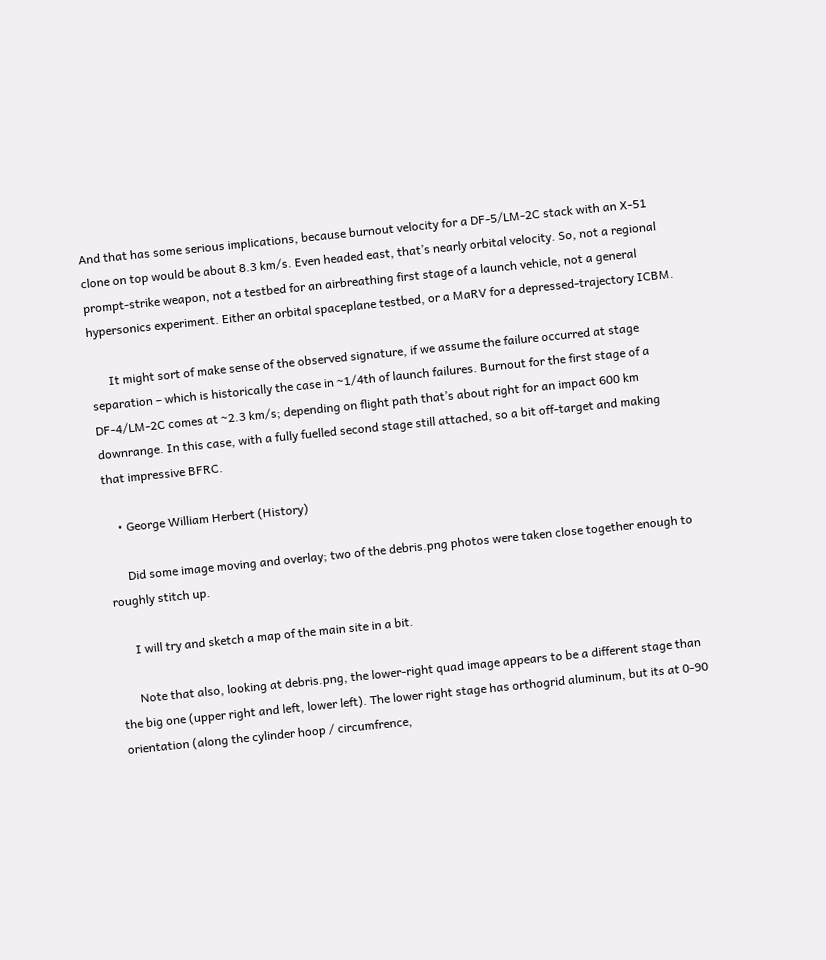And that has some serious implications, because burnout velocity for a DF-5/LM-2C stack with an X-51 clone on top would be about 8.3 km/s. Even headed east, that’s nearly orbital velocity. So, not a regional prompt-strike weapon, not a testbed for an airbreathing first stage of a launch vehicle, not a general hypersonics experiment. Either an orbital spaceplane testbed, or a MaRV for a depressed-trajectory ICBM.

      It might sort of make sense of the observed signature, if we assume the failure occurred at stage separation – which is historically the case in ~1/4th of launch failures. Burnout for the first stage of a DF-4/LM-2C comes at ~2.3 km/s; depending on flight path that’s about right for an impact 600 km downrange. In this case, with a fully fuelled second stage still attached, so a bit off-target and making that impressive BFRC.

    • George William Herbert (History)

      Did some image moving and overlay; two of the debris.png photos were taken close together enough to roughly stitch up.

      I will try and sketch a map of the main site in a bit.

      Note that also, looking at debris.png, the lower-right quad image appears to be a different stage than the big one (upper right and left, lower left). The lower right stage has orthogrid aluminum, but its at 0-90 orientation (along the cylinder hoop / circumfrence,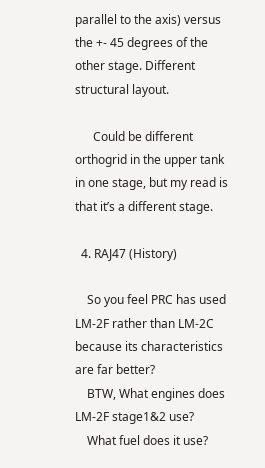parallel to the axis) versus the +- 45 degrees of the other stage. Different structural layout.

      Could be different orthogrid in the upper tank in one stage, but my read is that it’s a different stage.

  4. RAJ47 (History)

    So you feel PRC has used LM-2F rather than LM-2C because its characteristics are far better?
    BTW, What engines does LM-2F stage1&2 use?
    What fuel does it use?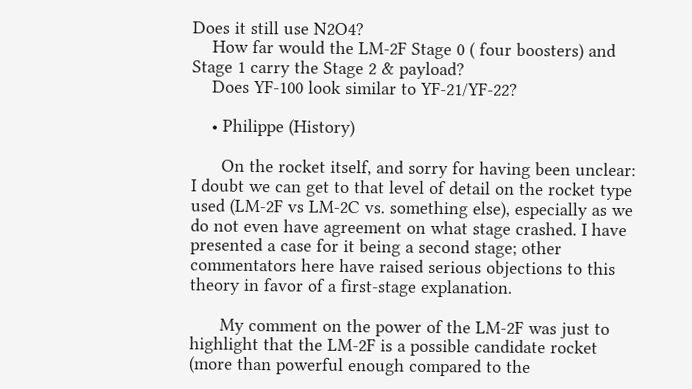Does it still use N2O4?
    How far would the LM-2F Stage 0 ( four boosters) and Stage 1 carry the Stage 2 & payload?
    Does YF-100 look similar to YF-21/YF-22?

    • Philippe (History)

      On the rocket itself, and sorry for having been unclear: I doubt we can get to that level of detail on the rocket type used (LM-2F vs LM-2C vs. something else), especially as we do not even have agreement on what stage crashed. I have presented a case for it being a second stage; other commentators here have raised serious objections to this theory in favor of a first-stage explanation.

      My comment on the power of the LM-2F was just to highlight that the LM-2F is a possible candidate rocket (more than powerful enough compared to the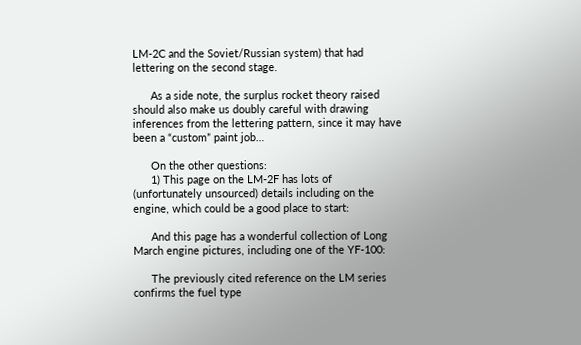LM-2C and the Soviet/Russian system) that had lettering on the second stage.

      As a side note, the surplus rocket theory raised should also make us doubly careful with drawing inferences from the lettering pattern, since it may have been a “custom” paint job…

      On the other questions:
      1) This page on the LM-2F has lots of (unfortunately unsourced) details including on the engine, which could be a good place to start:

      And this page has a wonderful collection of Long March engine pictures, including one of the YF-100:

      The previously cited reference on the LM series confirms the fuel type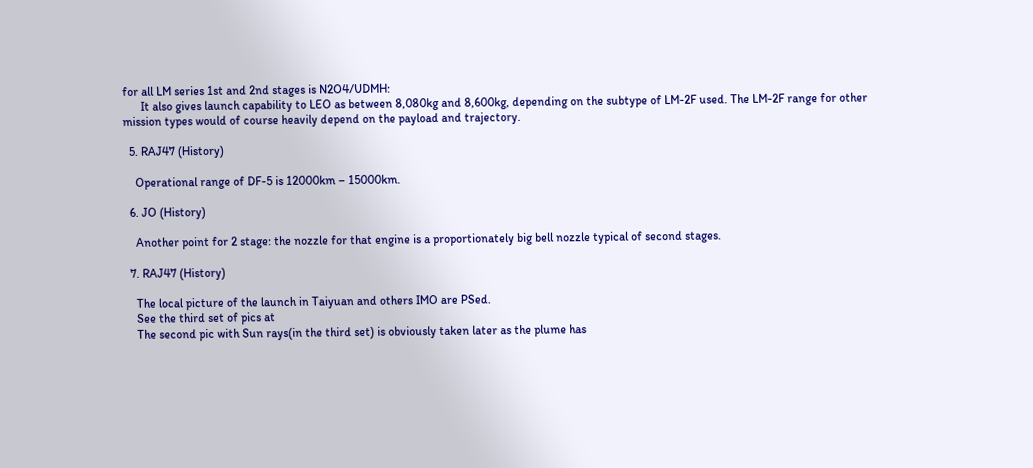for all LM series 1st and 2nd stages is N2O4/UDMH:
      It also gives launch capability to LEO as between 8,080kg and 8,600kg, depending on the subtype of LM-2F used. The LM-2F range for other mission types would of course heavily depend on the payload and trajectory.

  5. RAJ47 (History)

    Operational range of DF-5 is 12000km – 15000km.

  6. JO (History)

    Another point for 2 stage: the nozzle for that engine is a proportionately big bell nozzle typical of second stages.

  7. RAJ47 (History)

    The local picture of the launch in Taiyuan and others IMO are PSed.
    See the third set of pics at
    The second pic with Sun rays(in the third set) is obviously taken later as the plume has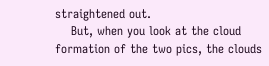straightened out.
    But, when you look at the cloud formation of the two pics, the clouds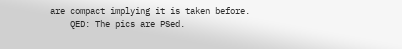are compact implying it is taken before.
    QED: The pics are PSed.